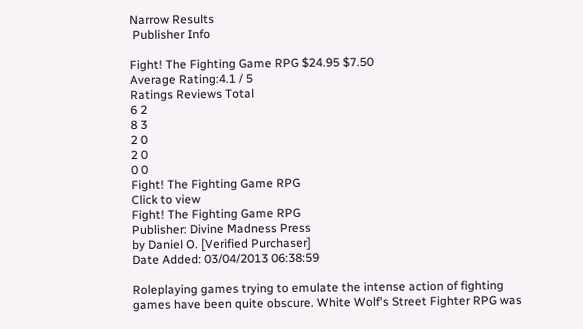Narrow Results
 Publisher Info

Fight! The Fighting Game RPG $24.95 $7.50
Average Rating:4.1 / 5
Ratings Reviews Total
6 2
8 3
2 0
2 0
0 0
Fight! The Fighting Game RPG
Click to view
Fight! The Fighting Game RPG
Publisher: Divine Madness Press
by Daniel O. [Verified Purchaser]
Date Added: 03/04/2013 06:38:59

Roleplaying games trying to emulate the intense action of fighting games have been quite obscure. White Wolf's Street Fighter RPG was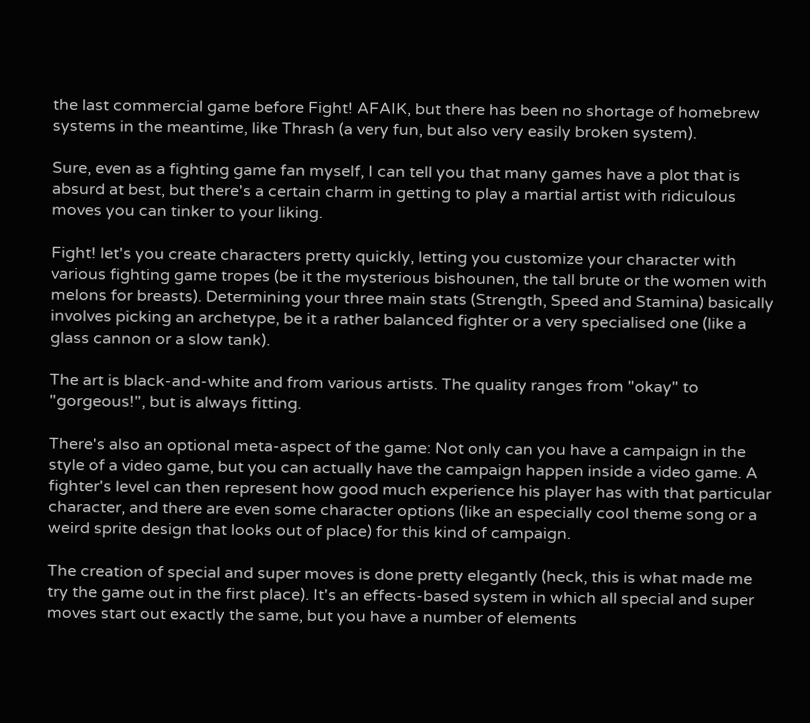the last commercial game before Fight! AFAIK, but there has been no shortage of homebrew systems in the meantime, like Thrash (a very fun, but also very easily broken system).

Sure, even as a fighting game fan myself, I can tell you that many games have a plot that is absurd at best, but there's a certain charm in getting to play a martial artist with ridiculous moves you can tinker to your liking.

Fight! let's you create characters pretty quickly, letting you customize your character with various fighting game tropes (be it the mysterious bishounen, the tall brute or the women with melons for breasts). Determining your three main stats (Strength, Speed and Stamina) basically involves picking an archetype, be it a rather balanced fighter or a very specialised one (like a glass cannon or a slow tank).

The art is black-and-white and from various artists. The quality ranges from "okay" to "gorgeous!", but is always fitting.

There's also an optional meta-aspect of the game: Not only can you have a campaign in the style of a video game, but you can actually have the campaign happen inside a video game. A fighter's level can then represent how good much experience his player has with that particular character, and there are even some character options (like an especially cool theme song or a weird sprite design that looks out of place) for this kind of campaign.

The creation of special and super moves is done pretty elegantly (heck, this is what made me try the game out in the first place). It's an effects-based system in which all special and super moves start out exactly the same, but you have a number of elements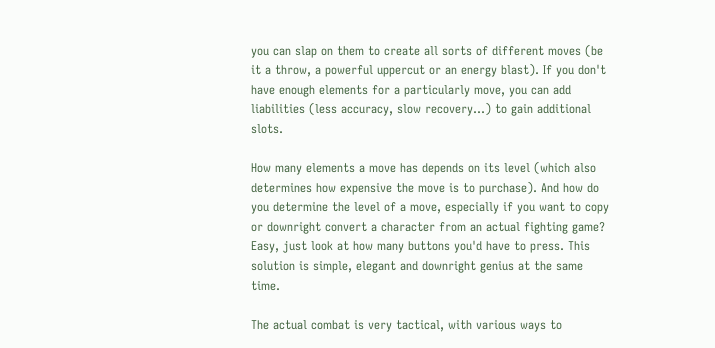you can slap on them to create all sorts of different moves (be it a throw, a powerful uppercut or an energy blast). If you don't have enough elements for a particularly move, you can add liabilities (less accuracy, slow recovery...) to gain additional slots.

How many elements a move has depends on its level (which also determines how expensive the move is to purchase). And how do you determine the level of a move, especially if you want to copy or downright convert a character from an actual fighting game? Easy, just look at how many buttons you'd have to press. This solution is simple, elegant and downright genius at the same time.

The actual combat is very tactical, with various ways to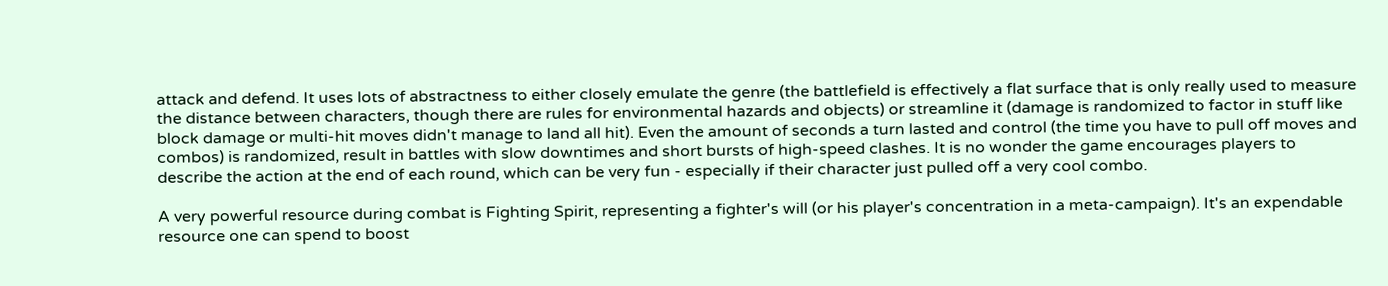attack and defend. It uses lots of abstractness to either closely emulate the genre (the battlefield is effectively a flat surface that is only really used to measure the distance between characters, though there are rules for environmental hazards and objects) or streamline it (damage is randomized to factor in stuff like block damage or multi-hit moves didn't manage to land all hit). Even the amount of seconds a turn lasted and control (the time you have to pull off moves and combos) is randomized, result in battles with slow downtimes and short bursts of high-speed clashes. It is no wonder the game encourages players to describe the action at the end of each round, which can be very fun - especially if their character just pulled off a very cool combo.

A very powerful resource during combat is Fighting Spirit, representing a fighter's will (or his player's concentration in a meta-campaign). It's an expendable resource one can spend to boost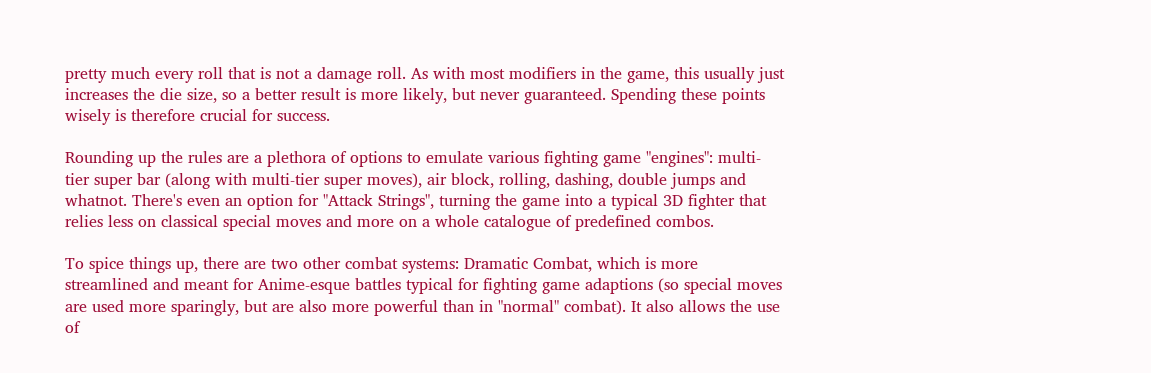pretty much every roll that is not a damage roll. As with most modifiers in the game, this usually just increases the die size, so a better result is more likely, but never guaranteed. Spending these points wisely is therefore crucial for success.

Rounding up the rules are a plethora of options to emulate various fighting game "engines": multi-tier super bar (along with multi-tier super moves), air block, rolling, dashing, double jumps and whatnot. There's even an option for "Attack Strings", turning the game into a typical 3D fighter that relies less on classical special moves and more on a whole catalogue of predefined combos.

To spice things up, there are two other combat systems: Dramatic Combat, which is more streamlined and meant for Anime-esque battles typical for fighting game adaptions (so special moves are used more sparingly, but are also more powerful than in "normal" combat). It also allows the use of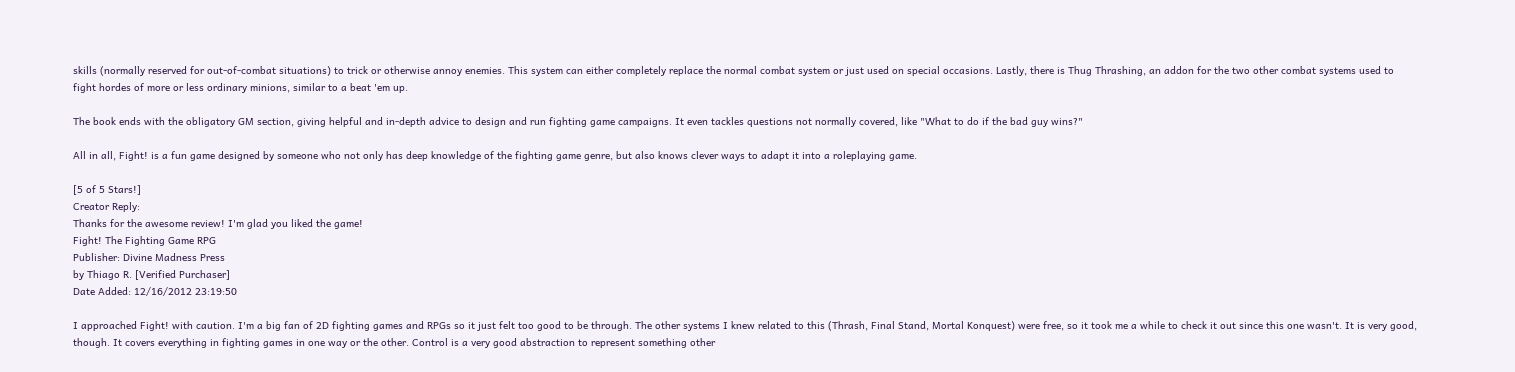skills (normally reserved for out-of-combat situations) to trick or otherwise annoy enemies. This system can either completely replace the normal combat system or just used on special occasions. Lastly, there is Thug Thrashing, an addon for the two other combat systems used to fight hordes of more or less ordinary minions, similar to a beat 'em up.

The book ends with the obligatory GM section, giving helpful and in-depth advice to design and run fighting game campaigns. It even tackles questions not normally covered, like "What to do if the bad guy wins?"

All in all, Fight! is a fun game designed by someone who not only has deep knowledge of the fighting game genre, but also knows clever ways to adapt it into a roleplaying game.

[5 of 5 Stars!]
Creator Reply:
Thanks for the awesome review! I'm glad you liked the game!
Fight! The Fighting Game RPG
Publisher: Divine Madness Press
by Thiago R. [Verified Purchaser]
Date Added: 12/16/2012 23:19:50

I approached Fight! with caution. I'm a big fan of 2D fighting games and RPGs so it just felt too good to be through. The other systems I knew related to this (Thrash, Final Stand, Mortal Konquest) were free, so it took me a while to check it out since this one wasn't. It is very good, though. It covers everything in fighting games in one way or the other. Control is a very good abstraction to represent something other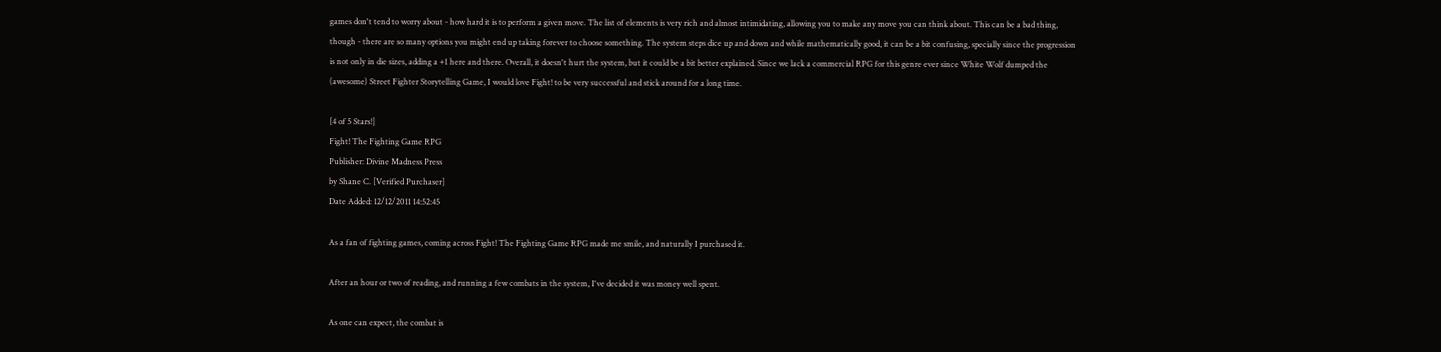games don't tend to worry about - how hard it is to perform a given move. The list of elements is very rich and almost intimidating, allowing you to make any move you can think about. This can be a bad thing, though - there are so many options you might end up taking forever to choose something. The system steps dice up and down and while mathematically good, it can be a bit confusing, specially since the progression is not only in die sizes, adding a +1 here and there. Overall, it doesn't hurt the system, but it could be a bit better explained. Since we lack a commercial RPG for this genre ever since White Wolf dumped the (awesome) Street Fighter Storytelling Game, I would love Fight! to be very successful and stick around for a long time.

[4 of 5 Stars!]
Fight! The Fighting Game RPG
Publisher: Divine Madness Press
by Shane C. [Verified Purchaser]
Date Added: 12/12/2011 14:52:45

As a fan of fighting games, coming across Fight! The Fighting Game RPG made me smile, and naturally I purchased it.

After an hour or two of reading, and running a few combats in the system, I've decided it was money well spent.

As one can expect, the combat is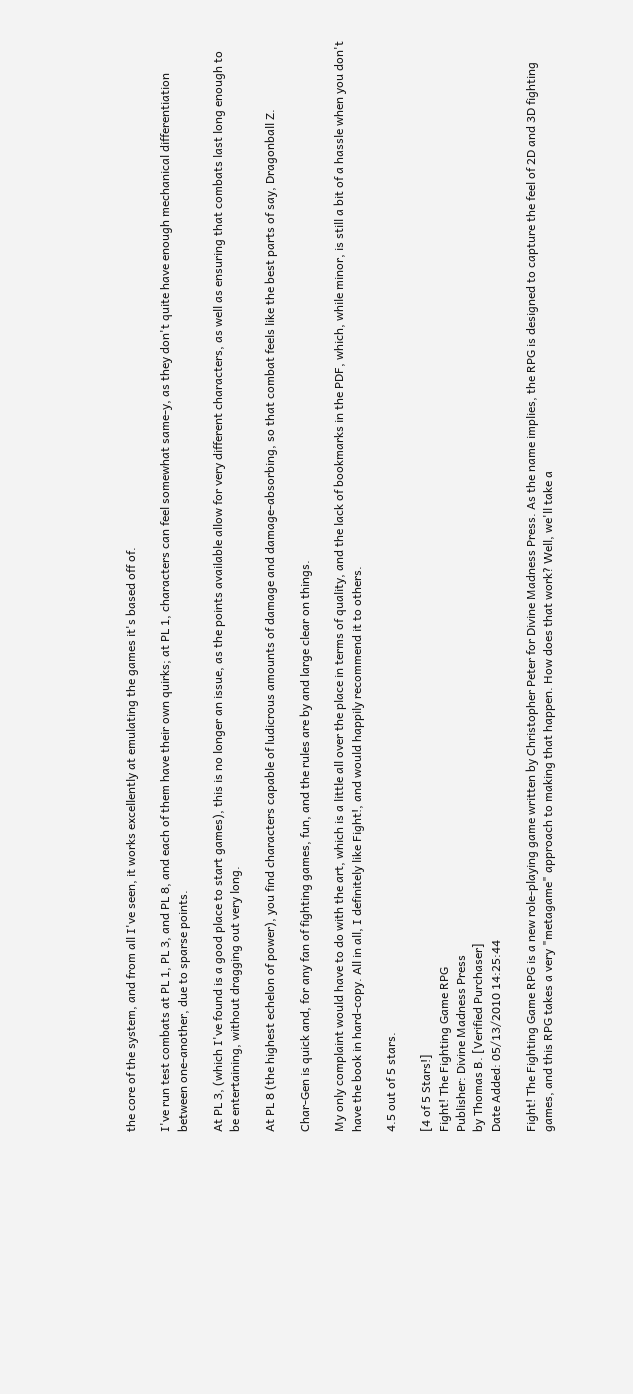the core of the system, and from all I've seen, it works excellently at emulating the games it's based off of.

I've run test combats at PL 1, PL 3, and PL 8, and each of them have their own quirks; at PL 1, characters can feel somewhat same-y, as they don't quite have enough mechanical differentiation between one-another, due to sparse points.

At PL 3, (which I've found is a good place to start games), this is no longer an issue, as the points available allow for very different characters, as well as ensuring that combats last long enough to be entertaining, without dragging out very long.

At PL 8 (the highest echelon of power), you find characters capable of ludicrous amounts of damage and damage-absorbing, so that combat feels like the best parts of say, Dragonball Z.

Char-Gen is quick and, for any fan of fighting games, fun, and the rules are by and large clear on things.

My only complaint would have to do with the art, which is a little all over the place in terms of quality, and the lack of bookmarks in the PDF, which, while minor, is still a bit of a hassle when you don't have the book in hard-copy. All in all, I definitely like Fight!, and would happily recommend it to others.

4.5 out of 5 stars.

[4 of 5 Stars!]
Fight! The Fighting Game RPG
Publisher: Divine Madness Press
by Thomas B. [Verified Purchaser]
Date Added: 05/13/2010 14:25:44

Fight! The Fighting Game RPG is a new role-playing game written by Christopher Peter for Divine Madness Press. As the name implies, the RPG is designed to capture the feel of 2D and 3D fighting games, and this RPG takes a very "metagame" approach to making that happen. How does that work? Well, we'll take a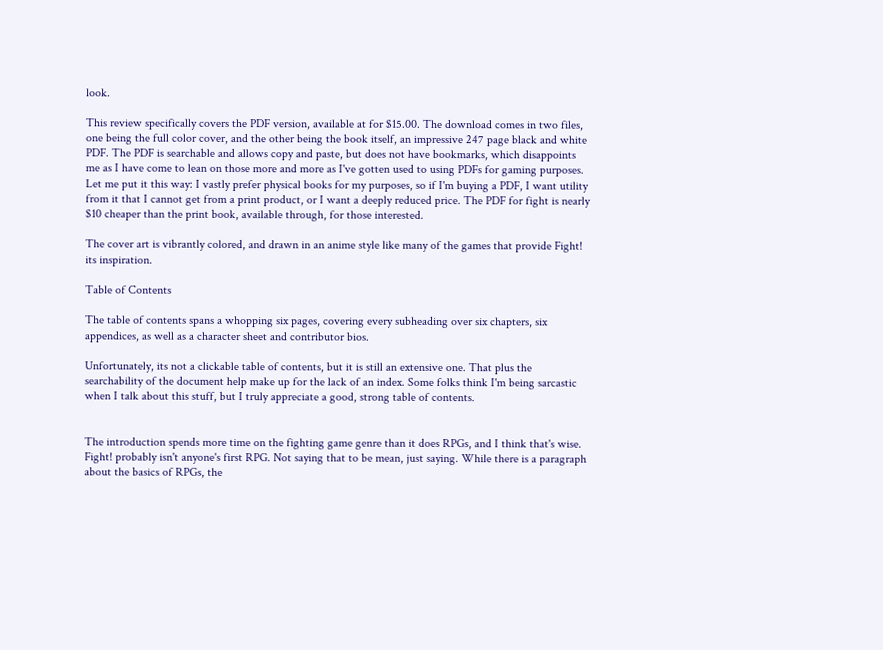look.

This review specifically covers the PDF version, available at for $15.00. The download comes in two files, one being the full color cover, and the other being the book itself, an impressive 247 page black and white PDF. The PDF is searchable and allows copy and paste, but does not have bookmarks, which disappoints me as I have come to lean on those more and more as I've gotten used to using PDFs for gaming purposes. Let me put it this way: I vastly prefer physical books for my purposes, so if I'm buying a PDF, I want utility from it that I cannot get from a print product, or I want a deeply reduced price. The PDF for fight is nearly $10 cheaper than the print book, available through, for those interested.

The cover art is vibrantly colored, and drawn in an anime style like many of the games that provide Fight! its inspiration.

Table of Contents

The table of contents spans a whopping six pages, covering every subheading over six chapters, six appendices, as well as a character sheet and contributor bios.

Unfortunately, its not a clickable table of contents, but it is still an extensive one. That plus the searchability of the document help make up for the lack of an index. Some folks think I'm being sarcastic when I talk about this stuff, but I truly appreciate a good, strong table of contents.


The introduction spends more time on the fighting game genre than it does RPGs, and I think that's wise. Fight! probably isn't anyone's first RPG. Not saying that to be mean, just saying. While there is a paragraph about the basics of RPGs, the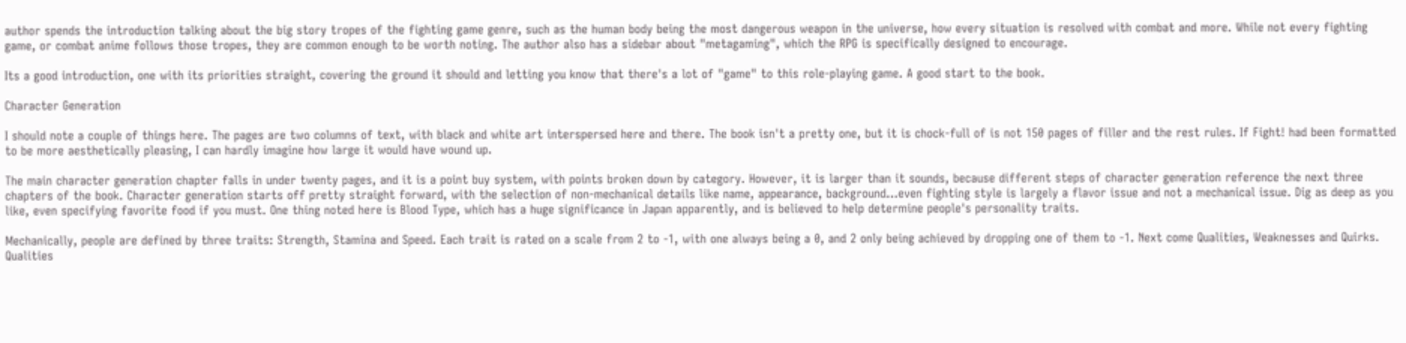author spends the introduction talking about the big story tropes of the fighting game genre, such as the human body being the most dangerous weapon in the universe, how every situation is resolved with combat and more. While not every fighting game, or combat anime follows those tropes, they are common enough to be worth noting. The author also has a sidebar about "metagaming", which the RPG is specifically designed to encourage.

Its a good introduction, one with its priorities straight, covering the ground it should and letting you know that there's a lot of "game" to this role-playing game. A good start to the book.

Character Generation

I should note a couple of things here. The pages are two columns of text, with black and white art interspersed here and there. The book isn't a pretty one, but it is chock-full of is not 150 pages of filler and the rest rules. If Fight! had been formatted to be more aesthetically pleasing, I can hardly imagine how large it would have wound up.

The main character generation chapter falls in under twenty pages, and it is a point buy system, with points broken down by category. However, it is larger than it sounds, because different steps of character generation reference the next three chapters of the book. Character generation starts off pretty straight forward, with the selection of non-mechanical details like name, appearance, background...even fighting style is largely a flavor issue and not a mechanical issue. Dig as deep as you like, even specifying favorite food if you must. One thing noted here is Blood Type, which has a huge significance in Japan apparently, and is believed to help determine people's personality traits.

Mechanically, people are defined by three traits: Strength, Stamina and Speed. Each trait is rated on a scale from 2 to -1, with one always being a 0, and 2 only being achieved by dropping one of them to -1. Next come Qualities, Weaknesses and Quirks. Qualities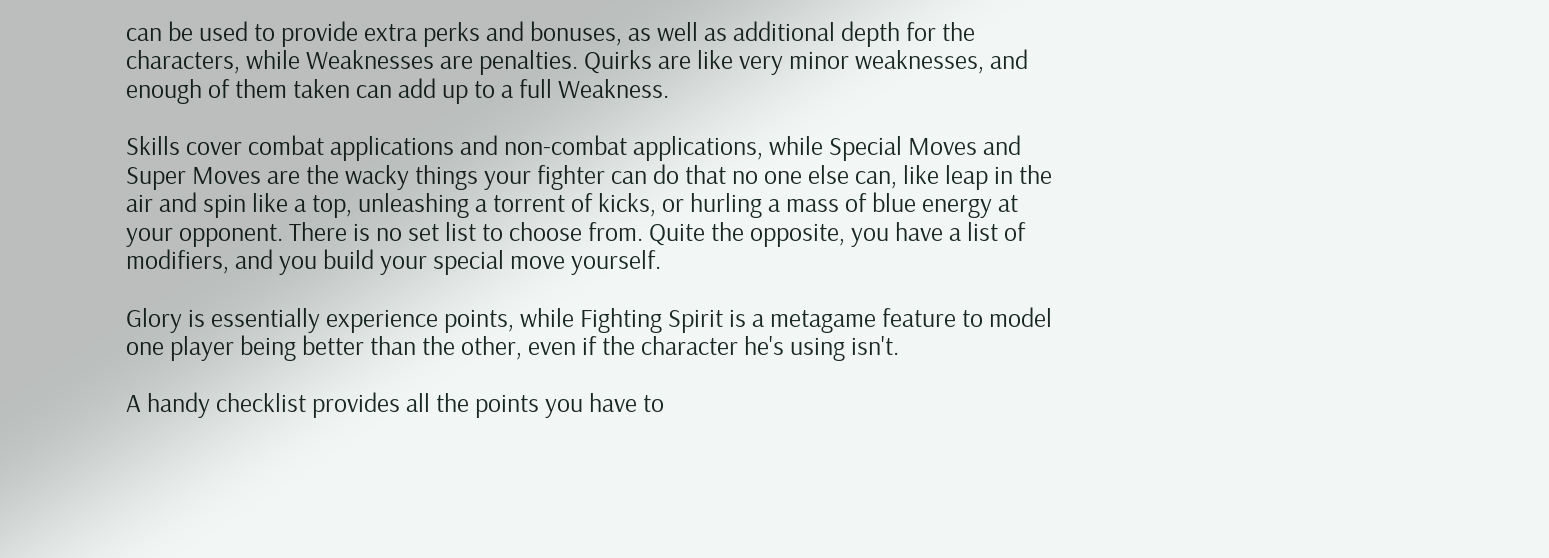can be used to provide extra perks and bonuses, as well as additional depth for the characters, while Weaknesses are penalties. Quirks are like very minor weaknesses, and enough of them taken can add up to a full Weakness.

Skills cover combat applications and non-combat applications, while Special Moves and Super Moves are the wacky things your fighter can do that no one else can, like leap in the air and spin like a top, unleashing a torrent of kicks, or hurling a mass of blue energy at your opponent. There is no set list to choose from. Quite the opposite, you have a list of modifiers, and you build your special move yourself.

Glory is essentially experience points, while Fighting Spirit is a metagame feature to model one player being better than the other, even if the character he's using isn't.

A handy checklist provides all the points you have to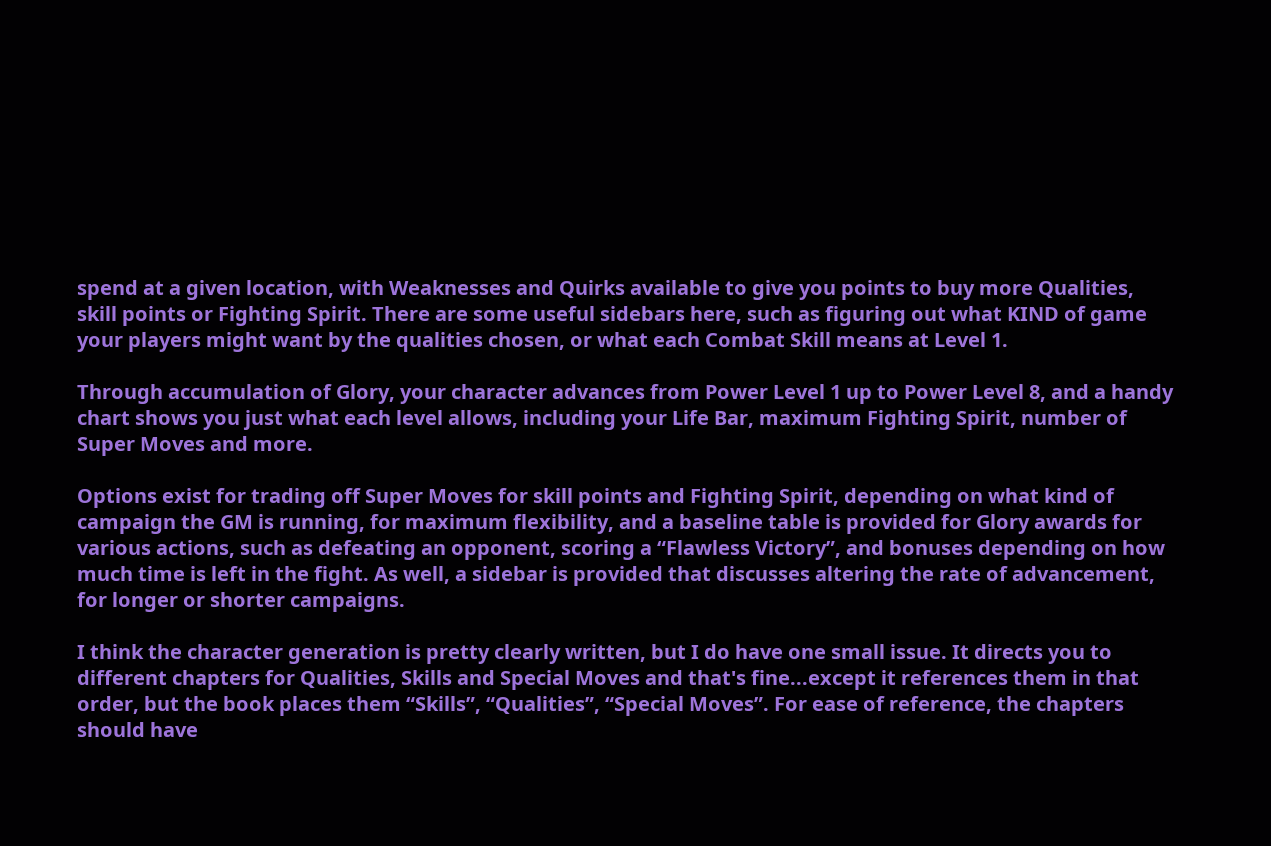spend at a given location, with Weaknesses and Quirks available to give you points to buy more Qualities, skill points or Fighting Spirit. There are some useful sidebars here, such as figuring out what KIND of game your players might want by the qualities chosen, or what each Combat Skill means at Level 1.

Through accumulation of Glory, your character advances from Power Level 1 up to Power Level 8, and a handy chart shows you just what each level allows, including your Life Bar, maximum Fighting Spirit, number of Super Moves and more.

Options exist for trading off Super Moves for skill points and Fighting Spirit, depending on what kind of campaign the GM is running, for maximum flexibility, and a baseline table is provided for Glory awards for various actions, such as defeating an opponent, scoring a “Flawless Victory”, and bonuses depending on how much time is left in the fight. As well, a sidebar is provided that discusses altering the rate of advancement, for longer or shorter campaigns.

I think the character generation is pretty clearly written, but I do have one small issue. It directs you to different chapters for Qualities, Skills and Special Moves and that's fine...except it references them in that order, but the book places them “Skills”, “Qualities”, “Special Moves”. For ease of reference, the chapters should have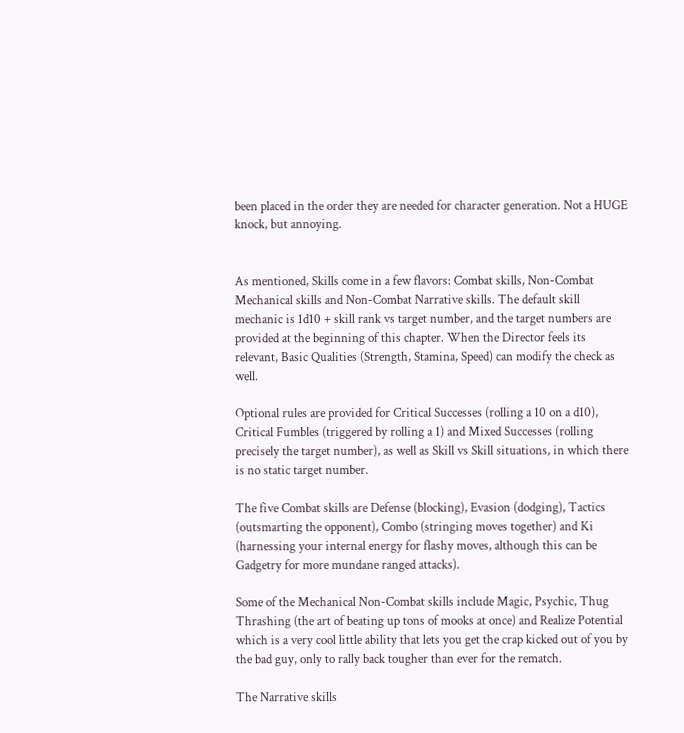been placed in the order they are needed for character generation. Not a HUGE knock, but annoying.


As mentioned, Skills come in a few flavors: Combat skills, Non-Combat Mechanical skills and Non-Combat Narrative skills. The default skill mechanic is 1d10 + skill rank vs target number, and the target numbers are provided at the beginning of this chapter. When the Director feels its relevant, Basic Qualities (Strength, Stamina, Speed) can modify the check as well.

Optional rules are provided for Critical Successes (rolling a 10 on a d10), Critical Fumbles (triggered by rolling a 1) and Mixed Successes (rolling precisely the target number), as well as Skill vs Skill situations, in which there is no static target number.

The five Combat skills are Defense (blocking), Evasion (dodging), Tactics (outsmarting the opponent), Combo (stringing moves together) and Ki (harnessing your internal energy for flashy moves, although this can be Gadgetry for more mundane ranged attacks).

Some of the Mechanical Non-Combat skills include Magic, Psychic, Thug Thrashing (the art of beating up tons of mooks at once) and Realize Potential which is a very cool little ability that lets you get the crap kicked out of you by the bad guy, only to rally back tougher than ever for the rematch.

The Narrative skills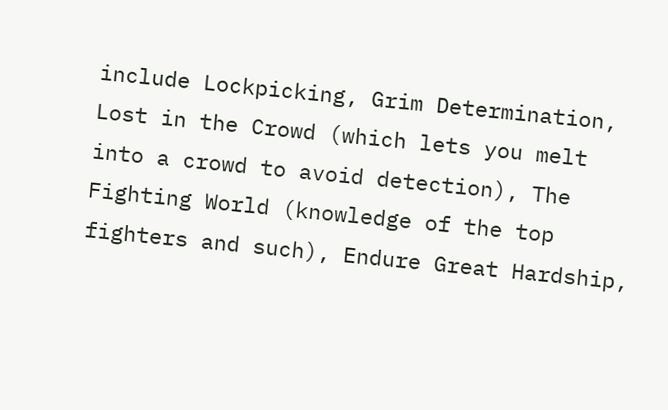include Lockpicking, Grim Determination, Lost in the Crowd (which lets you melt into a crowd to avoid detection), The Fighting World (knowledge of the top fighters and such), Endure Great Hardship,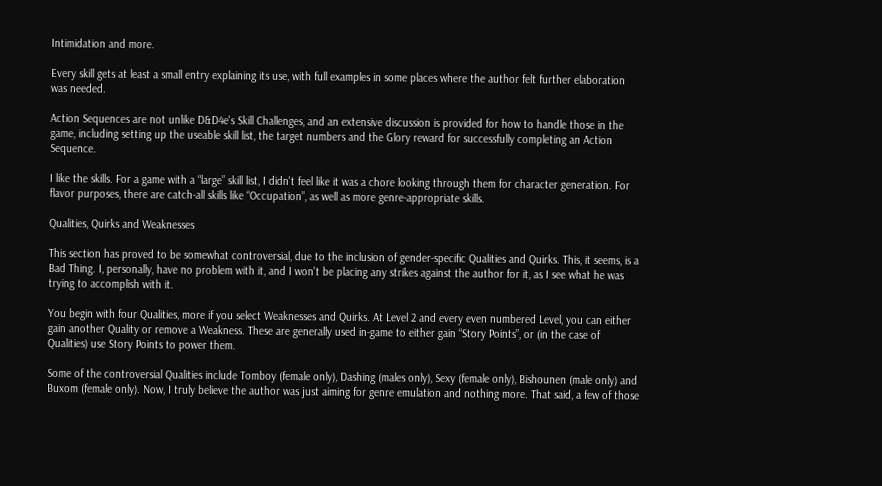Intimidation and more.

Every skill gets at least a small entry explaining its use, with full examples in some places where the author felt further elaboration was needed.

Action Sequences are not unlike D&D4e's Skill Challenges, and an extensive discussion is provided for how to handle those in the game, including setting up the useable skill list, the target numbers and the Glory reward for successfully completing an Action Sequence.

I like the skills. For a game with a “large” skill list, I didn't feel like it was a chore looking through them for character generation. For flavor purposes, there are catch-all skills like “Occupation”, as well as more genre-appropriate skills.

Qualities, Quirks and Weaknesses

This section has proved to be somewhat controversial, due to the inclusion of gender-specific Qualities and Quirks. This, it seems, is a Bad Thing. I, personally, have no problem with it, and I won't be placing any strikes against the author for it, as I see what he was trying to accomplish with it.

You begin with four Qualities, more if you select Weaknesses and Quirks. At Level 2 and every even numbered Level, you can either gain another Quality or remove a Weakness. These are generally used in-game to either gain “Story Points”, or (in the case of Qualities) use Story Points to power them.

Some of the controversial Qualities include Tomboy (female only), Dashing (males only), Sexy (female only), Bishounen (male only) and Buxom (female only). Now, I truly believe the author was just aiming for genre emulation and nothing more. That said, a few of those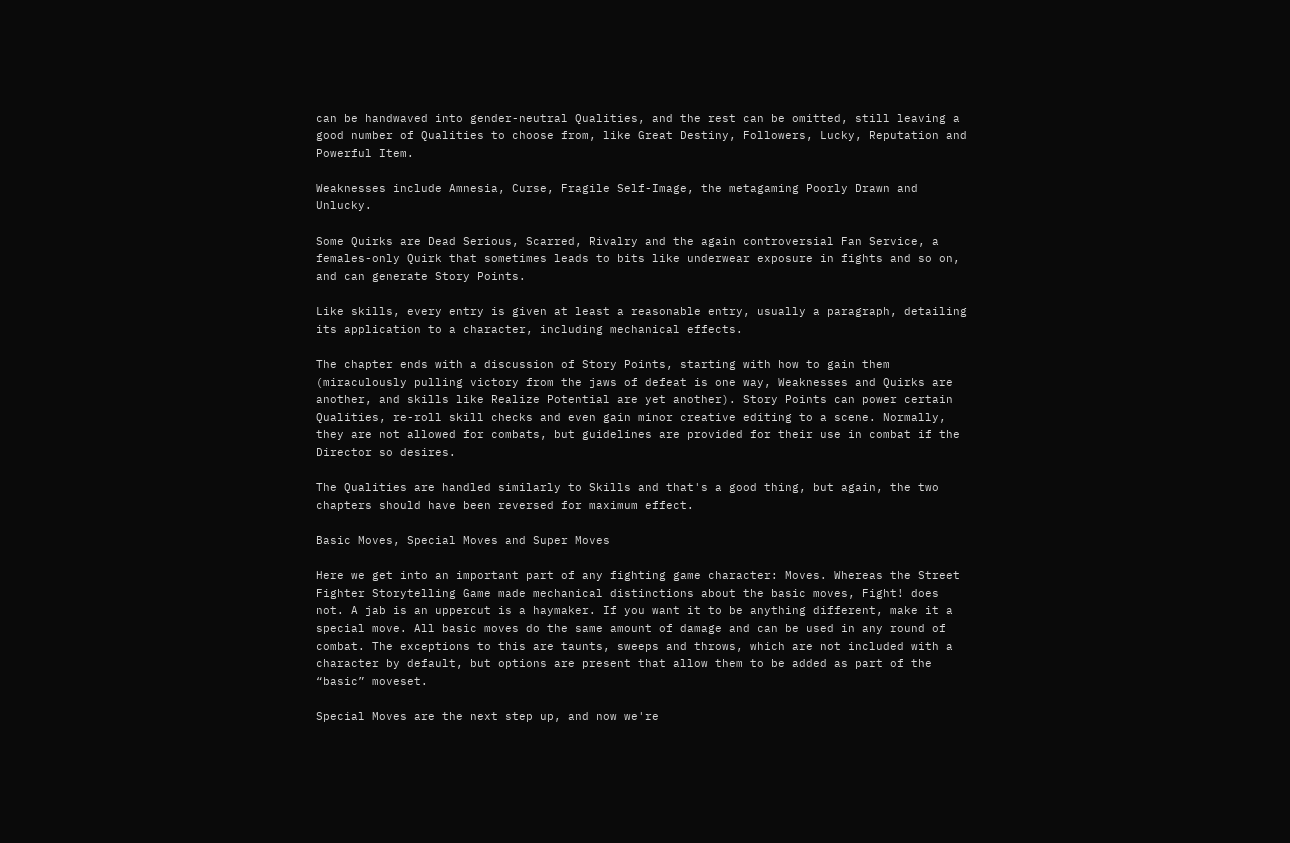can be handwaved into gender-neutral Qualities, and the rest can be omitted, still leaving a good number of Qualities to choose from, like Great Destiny, Followers, Lucky, Reputation and Powerful Item.

Weaknesses include Amnesia, Curse, Fragile Self-Image, the metagaming Poorly Drawn and Unlucky.

Some Quirks are Dead Serious, Scarred, Rivalry and the again controversial Fan Service, a females-only Quirk that sometimes leads to bits like underwear exposure in fights and so on, and can generate Story Points.

Like skills, every entry is given at least a reasonable entry, usually a paragraph, detailing its application to a character, including mechanical effects.

The chapter ends with a discussion of Story Points, starting with how to gain them (miraculously pulling victory from the jaws of defeat is one way, Weaknesses and Quirks are another, and skills like Realize Potential are yet another). Story Points can power certain Qualities, re-roll skill checks and even gain minor creative editing to a scene. Normally, they are not allowed for combats, but guidelines are provided for their use in combat if the Director so desires.

The Qualities are handled similarly to Skills and that's a good thing, but again, the two chapters should have been reversed for maximum effect.

Basic Moves, Special Moves and Super Moves

Here we get into an important part of any fighting game character: Moves. Whereas the Street Fighter Storytelling Game made mechanical distinctions about the basic moves, Fight! does not. A jab is an uppercut is a haymaker. If you want it to be anything different, make it a special move. All basic moves do the same amount of damage and can be used in any round of combat. The exceptions to this are taunts, sweeps and throws, which are not included with a character by default, but options are present that allow them to be added as part of the “basic” moveset.

Special Moves are the next step up, and now we're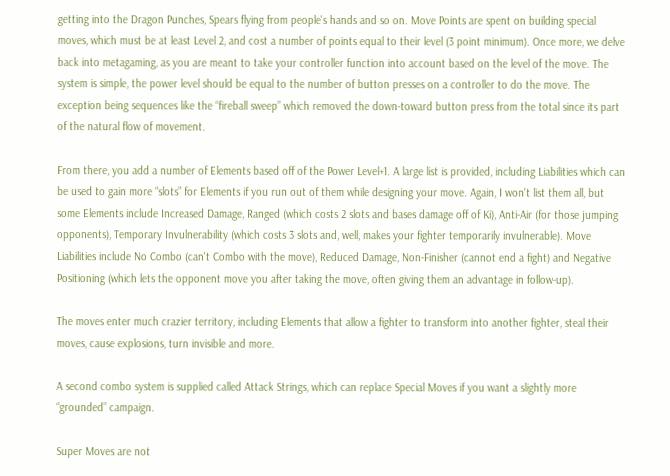getting into the Dragon Punches, Spears flying from people's hands and so on. Move Points are spent on building special moves, which must be at least Level 2, and cost a number of points equal to their level (3 point minimum). Once more, we delve back into metagaming, as you are meant to take your controller function into account based on the level of the move. The system is simple, the power level should be equal to the number of button presses on a controller to do the move. The exception being sequences like the “fireball sweep” which removed the down-toward button press from the total since its part of the natural flow of movement.

From there, you add a number of Elements based off of the Power Level+1. A large list is provided, including Liabilities which can be used to gain more “slots” for Elements if you run out of them while designing your move. Again, I won't list them all, but some Elements include Increased Damage, Ranged (which costs 2 slots and bases damage off of Ki), Anti-Air (for those jumping opponents), Temporary Invulnerability (which costs 3 slots and, well, makes your fighter temporarily invulnerable). Move Liabilities include No Combo (can't Combo with the move), Reduced Damage, Non-Finisher (cannot end a fight) and Negative Positioning (which lets the opponent move you after taking the move, often giving them an advantage in follow-up).

The moves enter much crazier territory, including Elements that allow a fighter to transform into another fighter, steal their moves, cause explosions, turn invisible and more.

A second combo system is supplied called Attack Strings, which can replace Special Moves if you want a slightly more “grounded” campaign.

Super Moves are not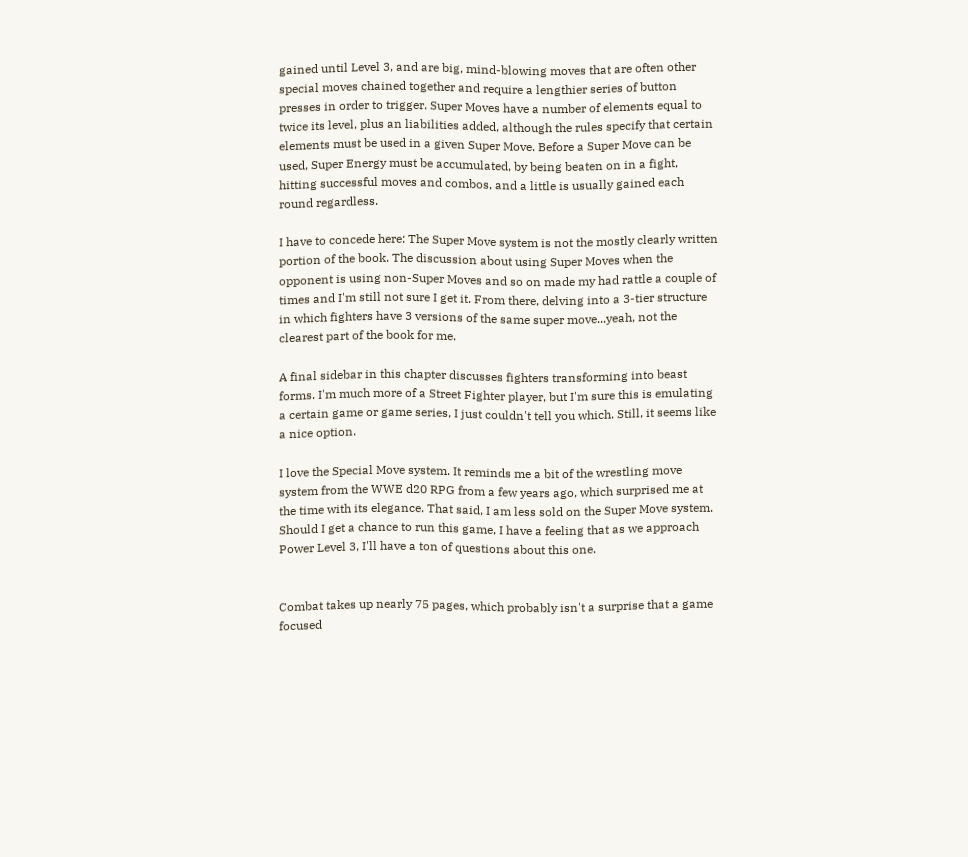gained until Level 3, and are big, mind-blowing moves that are often other special moves chained together and require a lengthier series of button presses in order to trigger. Super Moves have a number of elements equal to twice its level, plus an liabilities added, although the rules specify that certain elements must be used in a given Super Move. Before a Super Move can be used, Super Energy must be accumulated, by being beaten on in a fight, hitting successful moves and combos, and a little is usually gained each round regardless.

I have to concede here: The Super Move system is not the mostly clearly written portion of the book. The discussion about using Super Moves when the opponent is using non-Super Moves and so on made my had rattle a couple of times and I'm still not sure I get it. From there, delving into a 3-tier structure in which fighters have 3 versions of the same super move...yeah, not the clearest part of the book for me.

A final sidebar in this chapter discusses fighters transforming into beast forms. I'm much more of a Street Fighter player, but I'm sure this is emulating a certain game or game series, I just couldn't tell you which. Still, it seems like a nice option.

I love the Special Move system. It reminds me a bit of the wrestling move system from the WWE d20 RPG from a few years ago, which surprised me at the time with its elegance. That said, I am less sold on the Super Move system. Should I get a chance to run this game, I have a feeling that as we approach Power Level 3, I'll have a ton of questions about this one.


Combat takes up nearly 75 pages, which probably isn't a surprise that a game focused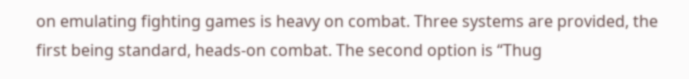on emulating fighting games is heavy on combat. Three systems are provided, the first being standard, heads-on combat. The second option is “Thug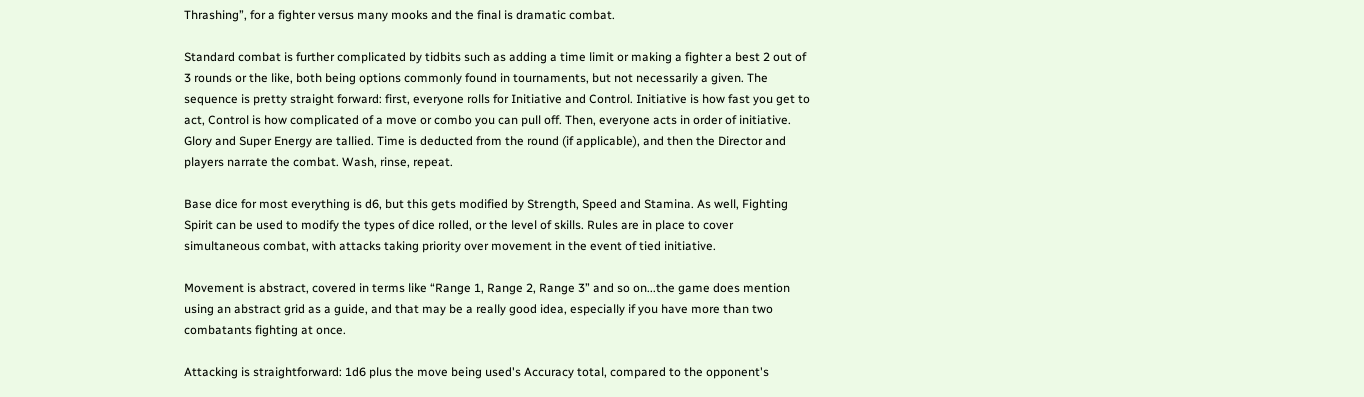Thrashing”, for a fighter versus many mooks and the final is dramatic combat.

Standard combat is further complicated by tidbits such as adding a time limit or making a fighter a best 2 out of 3 rounds or the like, both being options commonly found in tournaments, but not necessarily a given. The sequence is pretty straight forward: first, everyone rolls for Initiative and Control. Initiative is how fast you get to act, Control is how complicated of a move or combo you can pull off. Then, everyone acts in order of initiative. Glory and Super Energy are tallied. Time is deducted from the round (if applicable), and then the Director and players narrate the combat. Wash, rinse, repeat.

Base dice for most everything is d6, but this gets modified by Strength, Speed and Stamina. As well, Fighting Spirit can be used to modify the types of dice rolled, or the level of skills. Rules are in place to cover simultaneous combat, with attacks taking priority over movement in the event of tied initiative.

Movement is abstract, covered in terms like “Range 1, Range 2, Range 3” and so on...the game does mention using an abstract grid as a guide, and that may be a really good idea, especially if you have more than two combatants fighting at once.

Attacking is straightforward: 1d6 plus the move being used's Accuracy total, compared to the opponent's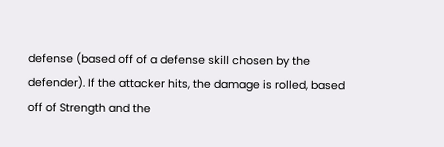defense (based off of a defense skill chosen by the defender). If the attacker hits, the damage is rolled, based off of Strength and the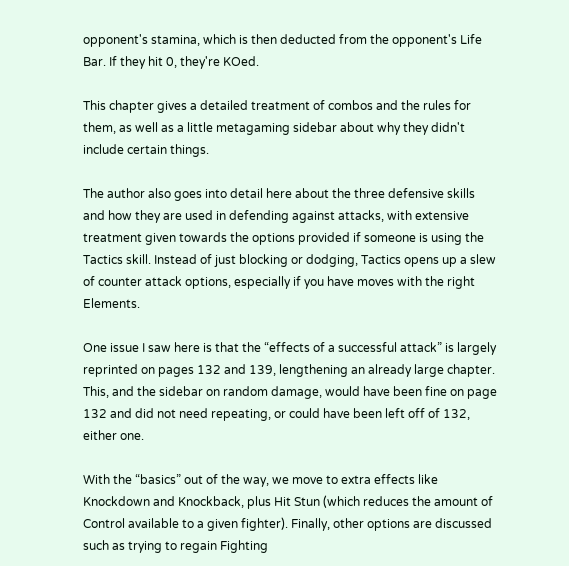opponent's stamina, which is then deducted from the opponent's Life Bar. If they hit 0, they're KOed.

This chapter gives a detailed treatment of combos and the rules for them, as well as a little metagaming sidebar about why they didn't include certain things.

The author also goes into detail here about the three defensive skills and how they are used in defending against attacks, with extensive treatment given towards the options provided if someone is using the Tactics skill. Instead of just blocking or dodging, Tactics opens up a slew of counter attack options, especially if you have moves with the right Elements.

One issue I saw here is that the “effects of a successful attack” is largely reprinted on pages 132 and 139, lengthening an already large chapter. This, and the sidebar on random damage, would have been fine on page 132 and did not need repeating, or could have been left off of 132, either one.

With the “basics” out of the way, we move to extra effects like Knockdown and Knockback, plus Hit Stun (which reduces the amount of Control available to a given fighter). Finally, other options are discussed such as trying to regain Fighting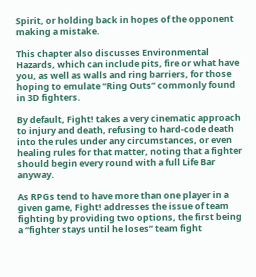Spirit, or holding back in hopes of the opponent making a mistake.

This chapter also discusses Environmental Hazards, which can include pits, fire or what have you, as well as walls and ring barriers, for those hoping to emulate “Ring Outs” commonly found in 3D fighters.

By default, Fight! takes a very cinematic approach to injury and death, refusing to hard-code death into the rules under any circumstances, or even healing rules for that matter, noting that a fighter should begin every round with a full Life Bar anyway.

As RPGs tend to have more than one player in a given game, Fight! addresses the issue of team fighting by providing two options, the first being a “fighter stays until he loses” team fight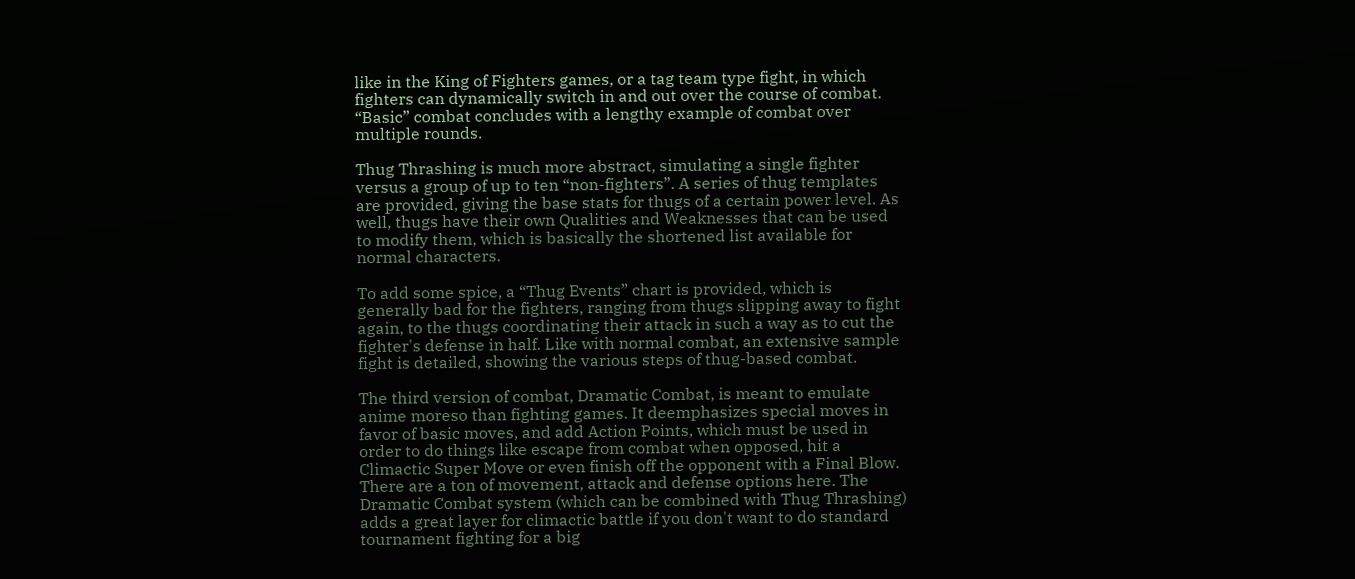like in the King of Fighters games, or a tag team type fight, in which fighters can dynamically switch in and out over the course of combat. “Basic” combat concludes with a lengthy example of combat over multiple rounds.

Thug Thrashing is much more abstract, simulating a single fighter versus a group of up to ten “non-fighters”. A series of thug templates are provided, giving the base stats for thugs of a certain power level. As well, thugs have their own Qualities and Weaknesses that can be used to modify them, which is basically the shortened list available for normal characters.

To add some spice, a “Thug Events” chart is provided, which is generally bad for the fighters, ranging from thugs slipping away to fight again, to the thugs coordinating their attack in such a way as to cut the fighter's defense in half. Like with normal combat, an extensive sample fight is detailed, showing the various steps of thug-based combat.

The third version of combat, Dramatic Combat, is meant to emulate anime moreso than fighting games. It deemphasizes special moves in favor of basic moves, and add Action Points, which must be used in order to do things like escape from combat when opposed, hit a Climactic Super Move or even finish off the opponent with a Final Blow. There are a ton of movement, attack and defense options here. The Dramatic Combat system (which can be combined with Thug Thrashing) adds a great layer for climactic battle if you don't want to do standard tournament fighting for a big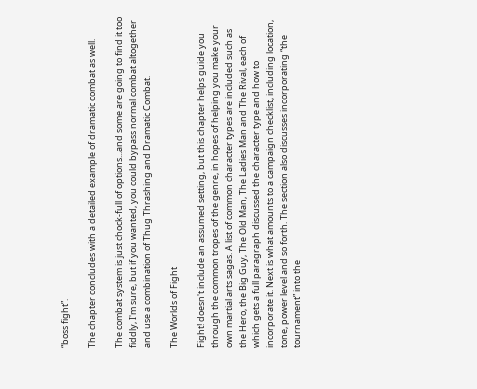“boss fight”.

The chapter concludes with a detailed example of dramatic combat as well.

The combat system is just chock-full of options...and some are going to find it too fiddly, I'm sure, but if you wanted, you could bypass normal combat altogether and use a combination of Thug Thrashing and Dramatic Combat.

The Worlds of Fight

Fight! doesn't include an assumed setting, but this chapter helps guide you through the common tropes of the genre, in hopes of helping you make your own martial arts sagas. A list of common character types are included such as the Hero, the Big Guy, The Old Man, The Ladies Man and The Rival, each of which gets a full paragraph discussed the character type and how to incorporate it. Next is what amounts to a campaign checklist, including location, tone, power level and so forth. The section also discusses incorporating “the tournament” into the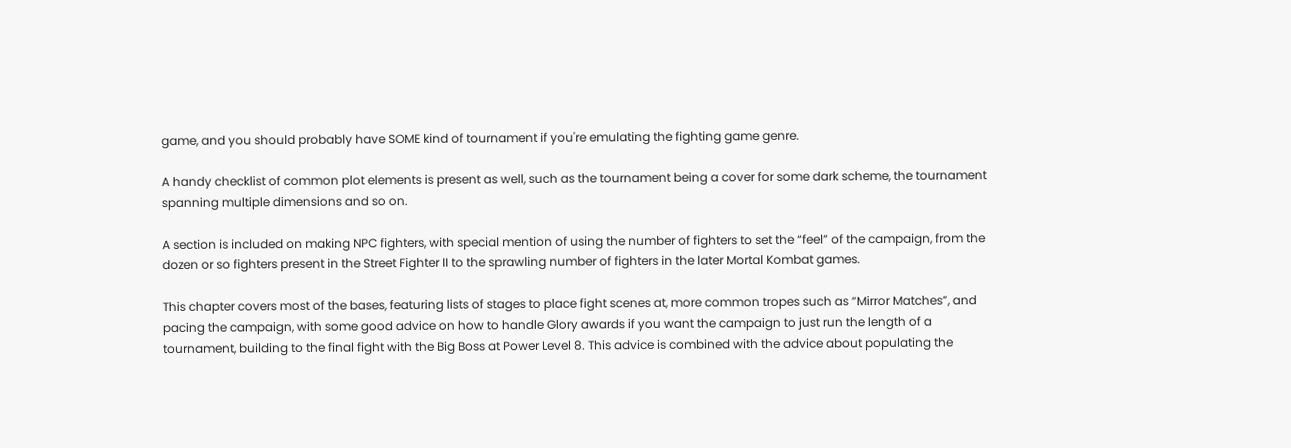game, and you should probably have SOME kind of tournament if you're emulating the fighting game genre.

A handy checklist of common plot elements is present as well, such as the tournament being a cover for some dark scheme, the tournament spanning multiple dimensions and so on.

A section is included on making NPC fighters, with special mention of using the number of fighters to set the “feel” of the campaign, from the dozen or so fighters present in the Street Fighter II to the sprawling number of fighters in the later Mortal Kombat games.

This chapter covers most of the bases, featuring lists of stages to place fight scenes at, more common tropes such as “Mirror Matches”, and pacing the campaign, with some good advice on how to handle Glory awards if you want the campaign to just run the length of a tournament, building to the final fight with the Big Boss at Power Level 8. This advice is combined with the advice about populating the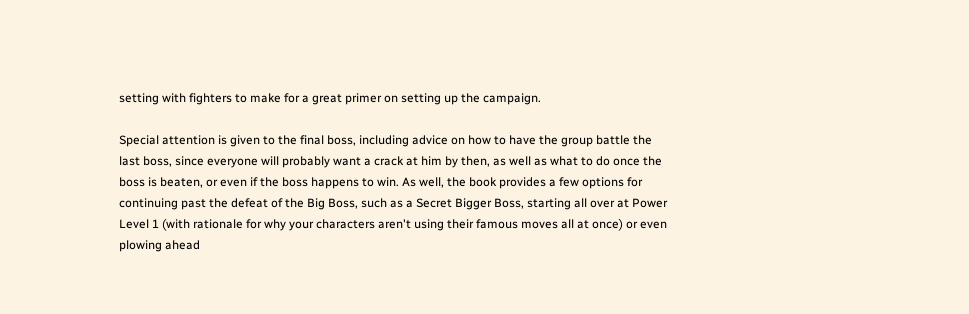setting with fighters to make for a great primer on setting up the campaign.

Special attention is given to the final boss, including advice on how to have the group battle the last boss, since everyone will probably want a crack at him by then, as well as what to do once the boss is beaten, or even if the boss happens to win. As well, the book provides a few options for continuing past the defeat of the Big Boss, such as a Secret Bigger Boss, starting all over at Power Level 1 (with rationale for why your characters aren't using their famous moves all at once) or even plowing ahead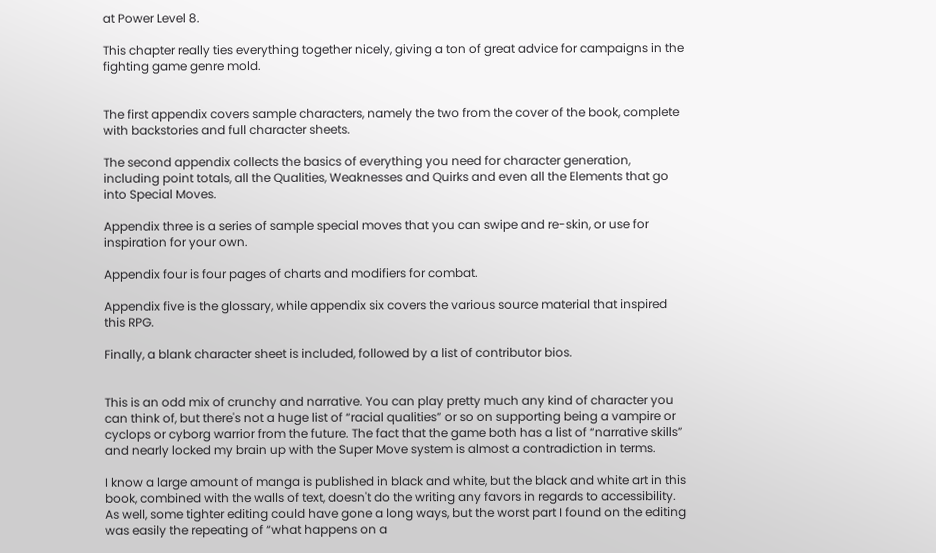at Power Level 8.

This chapter really ties everything together nicely, giving a ton of great advice for campaigns in the fighting game genre mold.


The first appendix covers sample characters, namely the two from the cover of the book, complete with backstories and full character sheets.

The second appendix collects the basics of everything you need for character generation, including point totals, all the Qualities, Weaknesses and Quirks and even all the Elements that go into Special Moves.

Appendix three is a series of sample special moves that you can swipe and re-skin, or use for inspiration for your own.

Appendix four is four pages of charts and modifiers for combat.

Appendix five is the glossary, while appendix six covers the various source material that inspired this RPG.

Finally, a blank character sheet is included, followed by a list of contributor bios.


This is an odd mix of crunchy and narrative. You can play pretty much any kind of character you can think of, but there's not a huge list of “racial qualities” or so on supporting being a vampire or cyclops or cyborg warrior from the future. The fact that the game both has a list of “narrative skills” and nearly locked my brain up with the Super Move system is almost a contradiction in terms.

I know a large amount of manga is published in black and white, but the black and white art in this book, combined with the walls of text, doesn't do the writing any favors in regards to accessibility. As well, some tighter editing could have gone a long ways, but the worst part I found on the editing was easily the repeating of “what happens on a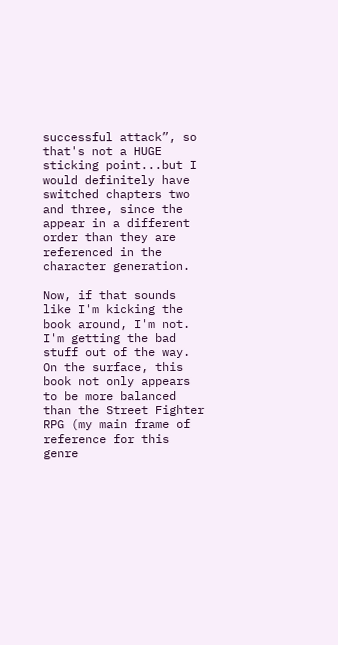successful attack”, so that's not a HUGE sticking point...but I would definitely have switched chapters two and three, since the appear in a different order than they are referenced in the character generation.

Now, if that sounds like I'm kicking the book around, I'm not. I'm getting the bad stuff out of the way. On the surface, this book not only appears to be more balanced than the Street Fighter RPG (my main frame of reference for this genre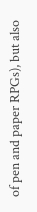of pen and paper RPGs), but also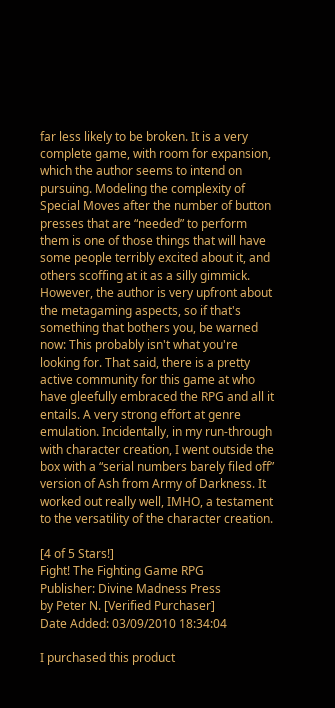far less likely to be broken. It is a very complete game, with room for expansion, which the author seems to intend on pursuing. Modeling the complexity of Special Moves after the number of button presses that are “needed” to perform them is one of those things that will have some people terribly excited about it, and others scoffing at it as a silly gimmick. However, the author is very upfront about the metagaming aspects, so if that's something that bothers you, be warned now: This probably isn't what you're looking for. That said, there is a pretty active community for this game at who have gleefully embraced the RPG and all it entails. A very strong effort at genre emulation. Incidentally, in my run-through with character creation, I went outside the box with a “serial numbers barely filed off” version of Ash from Army of Darkness. It worked out really well, IMHO, a testament to the versatility of the character creation.

[4 of 5 Stars!]
Fight! The Fighting Game RPG
Publisher: Divine Madness Press
by Peter N. [Verified Purchaser]
Date Added: 03/09/2010 18:34:04

I purchased this product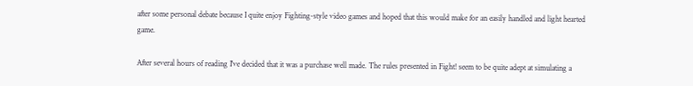after some personal debate because I quite enjoy Fighting-style video games and hoped that this would make for an easily handled and light hearted game.

After several hours of reading I've decided that it was a purchase well made. The rules presented in Fight! seem to be quite adept at simulating a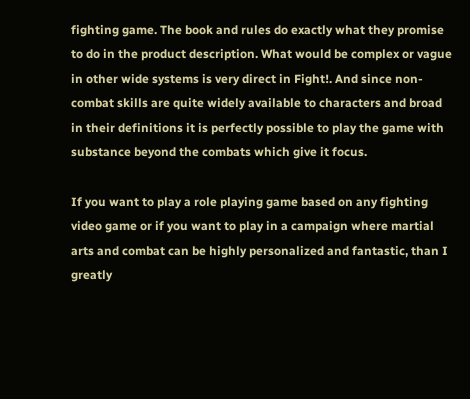fighting game. The book and rules do exactly what they promise to do in the product description. What would be complex or vague in other wide systems is very direct in Fight!. And since non-combat skills are quite widely available to characters and broad in their definitions it is perfectly possible to play the game with substance beyond the combats which give it focus.

If you want to play a role playing game based on any fighting video game or if you want to play in a campaign where martial arts and combat can be highly personalized and fantastic, than I greatly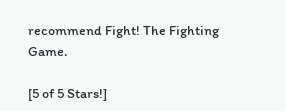recommend Fight! The Fighting Game.

[5 of 5 Stars!]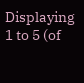Displaying 1 to 5 (of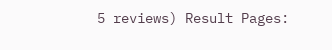5 reviews) Result Pages: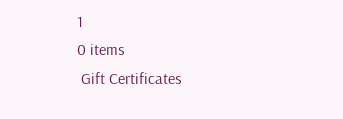1
0 items
 Gift Certificates